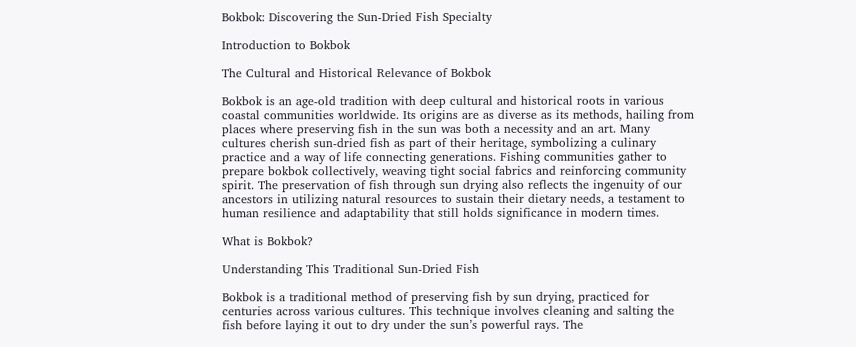Bokbok: Discovering the Sun-Dried Fish Specialty

Introduction to Bokbok

The Cultural and Historical Relevance of Bokbok

Bokbok is an age-old tradition with deep cultural and historical roots in various coastal communities worldwide. Its origins are as diverse as its methods, hailing from places where preserving fish in the sun was both a necessity and an art. Many cultures cherish sun-dried fish as part of their heritage, symbolizing a culinary practice and a way of life connecting generations. Fishing communities gather to prepare bokbok collectively, weaving tight social fabrics and reinforcing community spirit. The preservation of fish through sun drying also reflects the ingenuity of our ancestors in utilizing natural resources to sustain their dietary needs, a testament to human resilience and adaptability that still holds significance in modern times.

What is Bokbok?

Understanding This Traditional Sun-Dried Fish

Bokbok is a traditional method of preserving fish by sun drying, practiced for centuries across various cultures. This technique involves cleaning and salting the fish before laying it out to dry under the sun’s powerful rays. The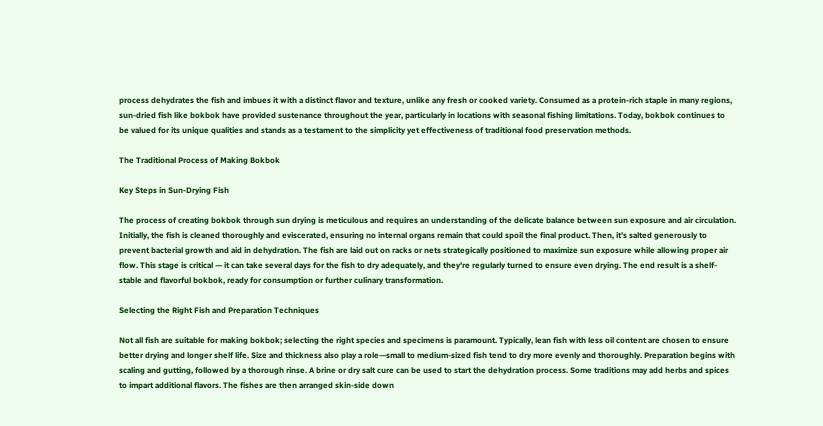process dehydrates the fish and imbues it with a distinct flavor and texture, unlike any fresh or cooked variety. Consumed as a protein-rich staple in many regions, sun-dried fish like bokbok have provided sustenance throughout the year, particularly in locations with seasonal fishing limitations. Today, bokbok continues to be valued for its unique qualities and stands as a testament to the simplicity yet effectiveness of traditional food preservation methods.

The Traditional Process of Making Bokbok

Key Steps in Sun-Drying Fish

The process of creating bokbok through sun drying is meticulous and requires an understanding of the delicate balance between sun exposure and air circulation. Initially, the fish is cleaned thoroughly and eviscerated, ensuring no internal organs remain that could spoil the final product. Then, it’s salted generously to prevent bacterial growth and aid in dehydration. The fish are laid out on racks or nets strategically positioned to maximize sun exposure while allowing proper air flow. This stage is critical — it can take several days for the fish to dry adequately, and they’re regularly turned to ensure even drying. The end result is a shelf-stable and flavorful bokbok, ready for consumption or further culinary transformation.

Selecting the Right Fish and Preparation Techniques

Not all fish are suitable for making bokbok; selecting the right species and specimens is paramount. Typically, lean fish with less oil content are chosen to ensure better drying and longer shelf life. Size and thickness also play a role—small to medium-sized fish tend to dry more evenly and thoroughly. Preparation begins with scaling and gutting, followed by a thorough rinse. A brine or dry salt cure can be used to start the dehydration process. Some traditions may add herbs and spices to impart additional flavors. The fishes are then arranged skin-side down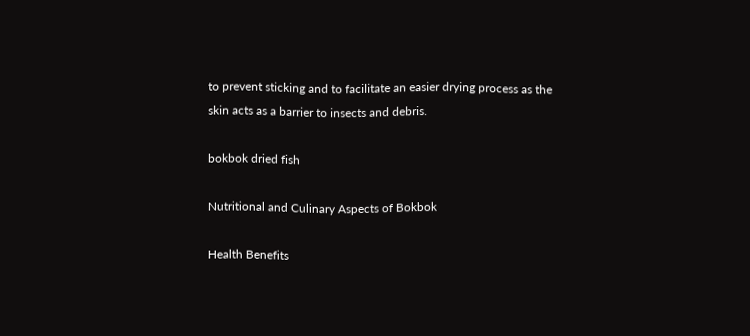to prevent sticking and to facilitate an easier drying process as the skin acts as a barrier to insects and debris.

bokbok dried fish

Nutritional and Culinary Aspects of Bokbok

Health Benefits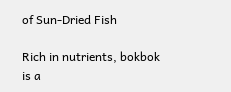of Sun-Dried Fish

Rich in nutrients, bokbok is a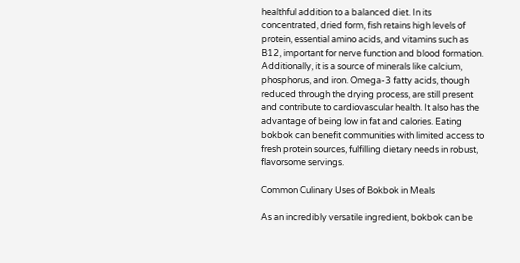healthful addition to a balanced diet. In its concentrated, dried form, fish retains high levels of protein, essential amino acids, and vitamins such as B12, important for nerve function and blood formation. Additionally, it is a source of minerals like calcium, phosphorus, and iron. Omega-3 fatty acids, though reduced through the drying process, are still present and contribute to cardiovascular health. It also has the advantage of being low in fat and calories. Eating bokbok can benefit communities with limited access to fresh protein sources, fulfilling dietary needs in robust, flavorsome servings.

Common Culinary Uses of Bokbok in Meals

As an incredibly versatile ingredient, bokbok can be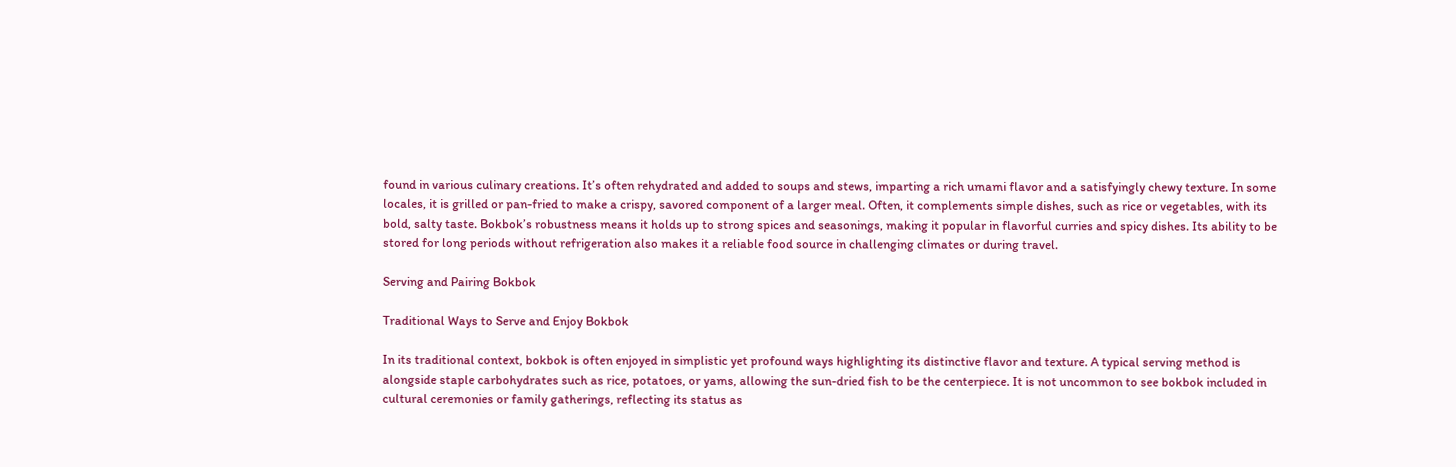found in various culinary creations. It’s often rehydrated and added to soups and stews, imparting a rich umami flavor and a satisfyingly chewy texture. In some locales, it is grilled or pan-fried to make a crispy, savored component of a larger meal. Often, it complements simple dishes, such as rice or vegetables, with its bold, salty taste. Bokbok’s robustness means it holds up to strong spices and seasonings, making it popular in flavorful curries and spicy dishes. Its ability to be stored for long periods without refrigeration also makes it a reliable food source in challenging climates or during travel.

Serving and Pairing Bokbok

Traditional Ways to Serve and Enjoy Bokbok

In its traditional context, bokbok is often enjoyed in simplistic yet profound ways highlighting its distinctive flavor and texture. A typical serving method is alongside staple carbohydrates such as rice, potatoes, or yams, allowing the sun-dried fish to be the centerpiece. It is not uncommon to see bokbok included in cultural ceremonies or family gatherings, reflecting its status as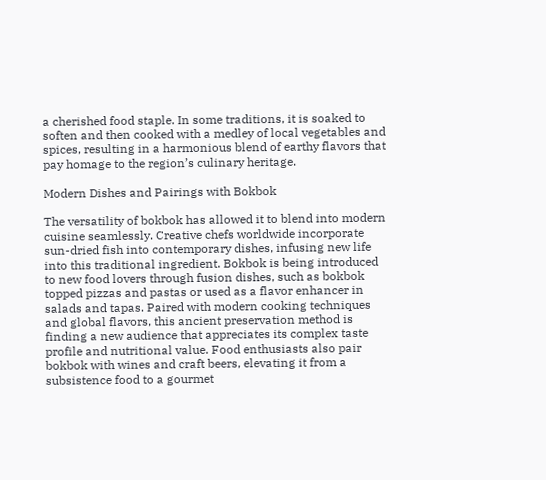a cherished food staple. In some traditions, it is soaked to soften and then cooked with a medley of local vegetables and spices, resulting in a harmonious blend of earthy flavors that pay homage to the region’s culinary heritage.

Modern Dishes and Pairings with Bokbok

The versatility of bokbok has allowed it to blend into modern cuisine seamlessly. Creative chefs worldwide incorporate sun-dried fish into contemporary dishes, infusing new life into this traditional ingredient. Bokbok is being introduced to new food lovers through fusion dishes, such as bokbok topped pizzas and pastas or used as a flavor enhancer in salads and tapas. Paired with modern cooking techniques and global flavors, this ancient preservation method is finding a new audience that appreciates its complex taste profile and nutritional value. Food enthusiasts also pair bokbok with wines and craft beers, elevating it from a subsistence food to a gourmet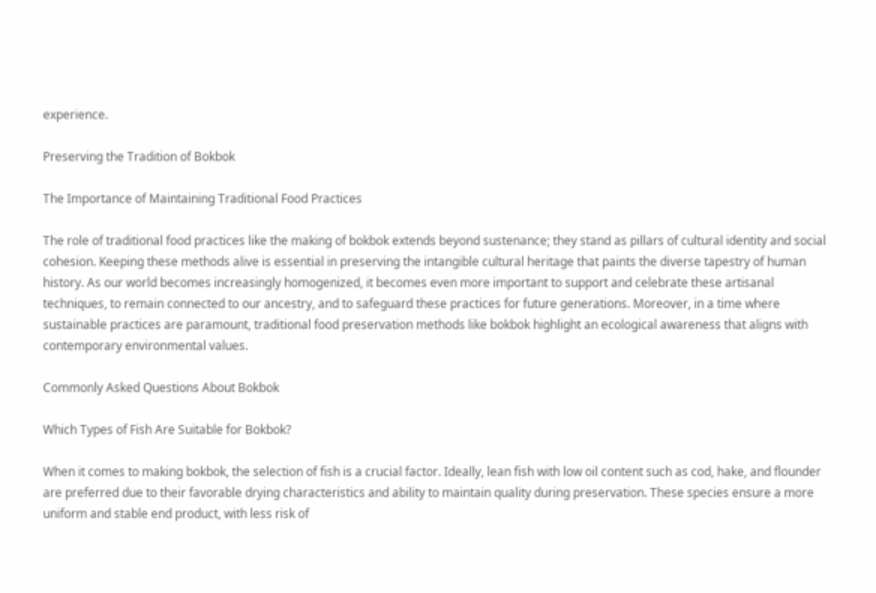experience.

Preserving the Tradition of Bokbok

The Importance of Maintaining Traditional Food Practices

The role of traditional food practices like the making of bokbok extends beyond sustenance; they stand as pillars of cultural identity and social cohesion. Keeping these methods alive is essential in preserving the intangible cultural heritage that paints the diverse tapestry of human history. As our world becomes increasingly homogenized, it becomes even more important to support and celebrate these artisanal techniques, to remain connected to our ancestry, and to safeguard these practices for future generations. Moreover, in a time where sustainable practices are paramount, traditional food preservation methods like bokbok highlight an ecological awareness that aligns with contemporary environmental values.

Commonly Asked Questions About Bokbok

Which Types of Fish Are Suitable for Bokbok?

When it comes to making bokbok, the selection of fish is a crucial factor. Ideally, lean fish with low oil content such as cod, hake, and flounder are preferred due to their favorable drying characteristics and ability to maintain quality during preservation. These species ensure a more uniform and stable end product, with less risk of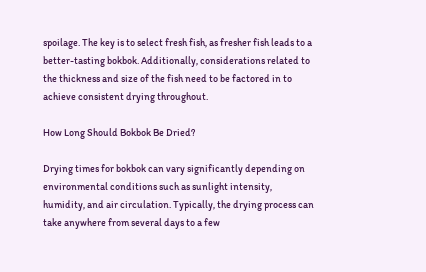spoilage. The key is to select fresh fish, as fresher fish leads to a better-tasting bokbok. Additionally, considerations related to the thickness and size of the fish need to be factored in to achieve consistent drying throughout.

How Long Should Bokbok Be Dried?

Drying times for bokbok can vary significantly depending on environmental conditions such as sunlight intensity, humidity, and air circulation. Typically, the drying process can take anywhere from several days to a few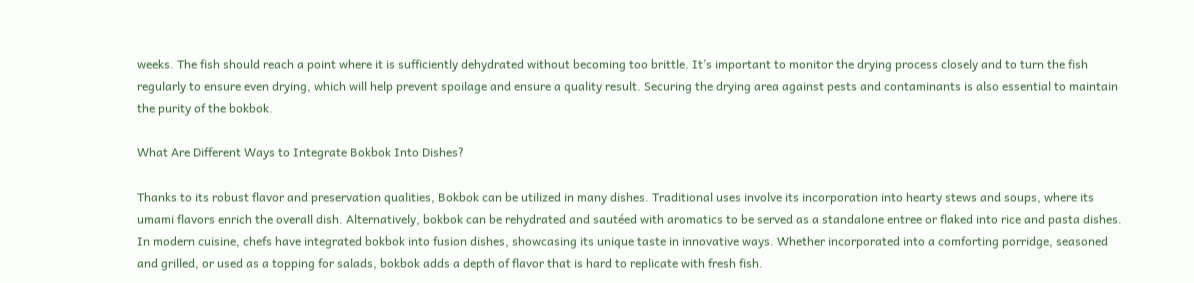weeks. The fish should reach a point where it is sufficiently dehydrated without becoming too brittle. It’s important to monitor the drying process closely and to turn the fish regularly to ensure even drying, which will help prevent spoilage and ensure a quality result. Securing the drying area against pests and contaminants is also essential to maintain the purity of the bokbok.

What Are Different Ways to Integrate Bokbok Into Dishes?

Thanks to its robust flavor and preservation qualities, Bokbok can be utilized in many dishes. Traditional uses involve its incorporation into hearty stews and soups, where its umami flavors enrich the overall dish. Alternatively, bokbok can be rehydrated and sautéed with aromatics to be served as a standalone entree or flaked into rice and pasta dishes. In modern cuisine, chefs have integrated bokbok into fusion dishes, showcasing its unique taste in innovative ways. Whether incorporated into a comforting porridge, seasoned and grilled, or used as a topping for salads, bokbok adds a depth of flavor that is hard to replicate with fresh fish.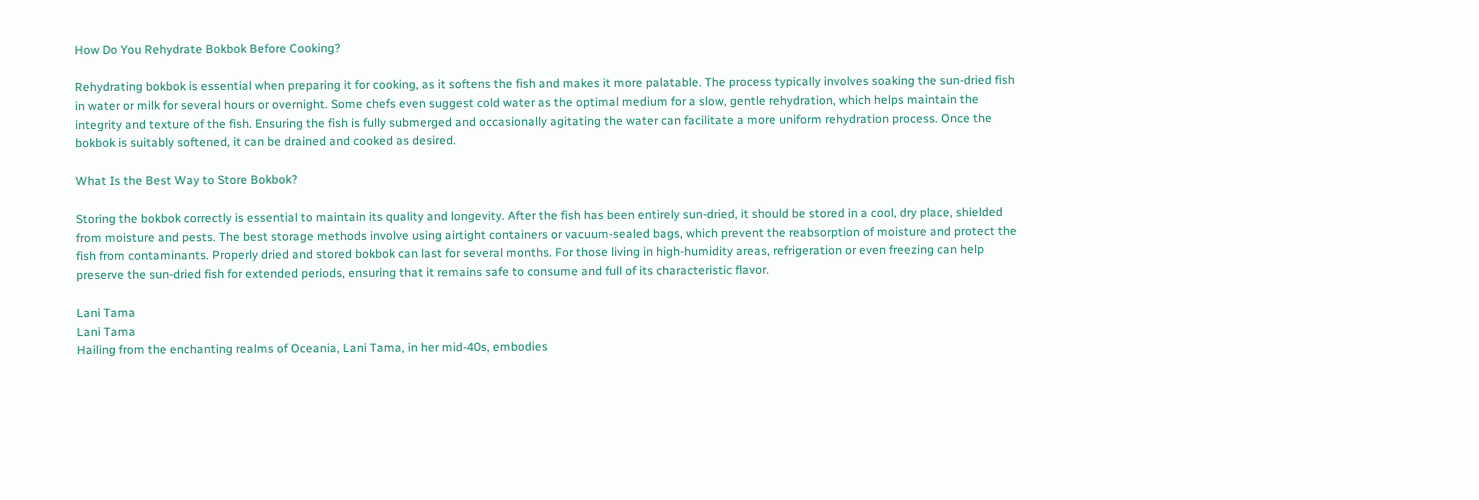How Do You Rehydrate Bokbok Before Cooking?

Rehydrating bokbok is essential when preparing it for cooking, as it softens the fish and makes it more palatable. The process typically involves soaking the sun-dried fish in water or milk for several hours or overnight. Some chefs even suggest cold water as the optimal medium for a slow, gentle rehydration, which helps maintain the integrity and texture of the fish. Ensuring the fish is fully submerged and occasionally agitating the water can facilitate a more uniform rehydration process. Once the bokbok is suitably softened, it can be drained and cooked as desired.

What Is the Best Way to Store Bokbok?

Storing the bokbok correctly is essential to maintain its quality and longevity. After the fish has been entirely sun-dried, it should be stored in a cool, dry place, shielded from moisture and pests. The best storage methods involve using airtight containers or vacuum-sealed bags, which prevent the reabsorption of moisture and protect the fish from contaminants. Properly dried and stored bokbok can last for several months. For those living in high-humidity areas, refrigeration or even freezing can help preserve the sun-dried fish for extended periods, ensuring that it remains safe to consume and full of its characteristic flavor.

Lani Tama
Lani Tama
Hailing from the enchanting realms of Oceania, Lani Tama, in her mid-40s, embodies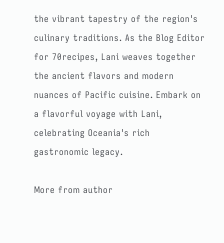the vibrant tapestry of the region's culinary traditions. As the Blog Editor for 70recipes, Lani weaves together the ancient flavors and modern nuances of Pacific cuisine. Embark on a flavorful voyage with Lani, celebrating Oceania's rich gastronomic legacy.

More from author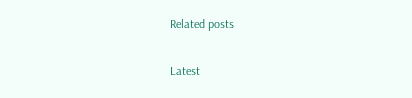Related posts

Latest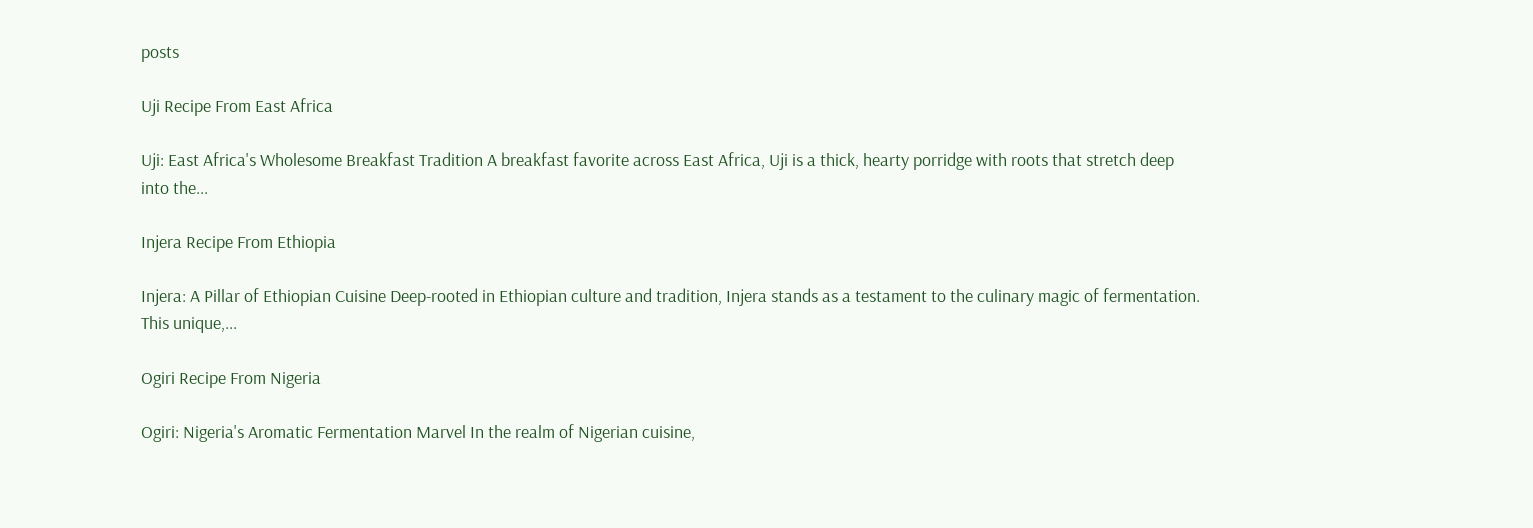posts

Uji Recipe From East Africa

Uji: East Africa's Wholesome Breakfast Tradition A breakfast favorite across East Africa, Uji is a thick, hearty porridge with roots that stretch deep into the...

Injera Recipe From Ethiopia

Injera: A Pillar of Ethiopian Cuisine Deep-rooted in Ethiopian culture and tradition, Injera stands as a testament to the culinary magic of fermentation. This unique,...

Ogiri Recipe From Nigeria

Ogiri: Nigeria's Aromatic Fermentation Marvel In the realm of Nigerian cuisine,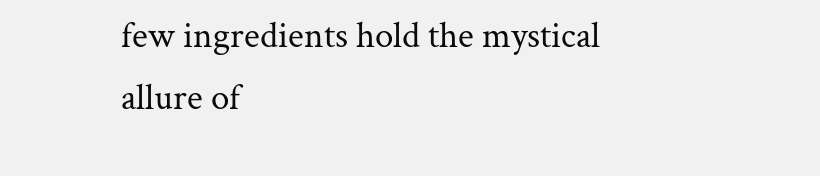few ingredients hold the mystical allure of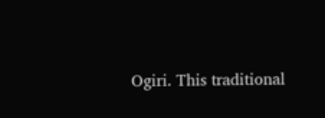Ogiri. This traditional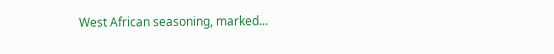West African seasoning, marked...